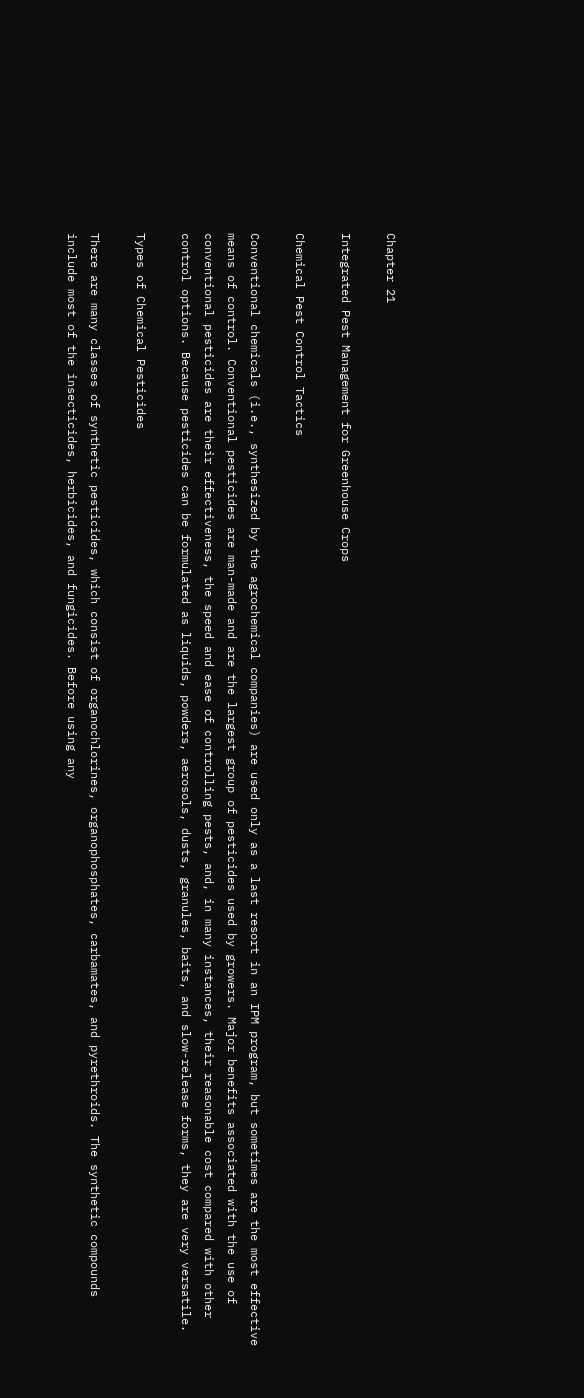Chapter 21

Integrated Pest Management for Greenhouse Crops

Chemical Pest Control Tactics

Conventional chemicals (i.e., synthesized by the agrochemical companies) are used only as a last resort in an IPM program, but sometimes are the most effective means of control. Conventional pesticides are man-made and are the largest group of pesticides used by growers. Major benefits associated with the use of conventional pesticides are their effectiveness, the speed and ease of controlling pests, and, in many instances, their reasonable cost compared with other control options. Because pesticides can be formulated as liquids, powders, aerosols, dusts, granules, baits, and slow-release forms, they are very versatile.

Types of Chemical Pesticides

There are many classes of synthetic pesticides, which consist of organochlorines, organophosphates, carbamates, and pyrethroids. The synthetic compounds include most of the insecticides, herbicides, and fungicides. Before using any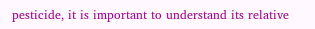pesticide, it is important to understand its relative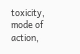toxicity, mode of action,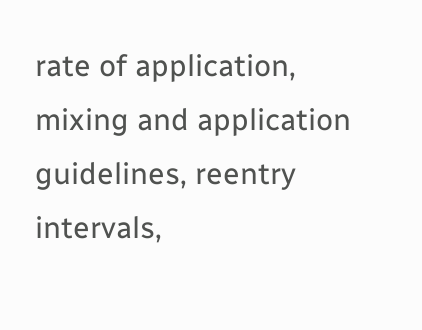rate of application, mixing and application guidelines, reentry intervals,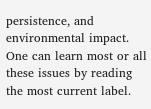persistence, and environmental impact. One can learn most or all these issues by reading the most current label.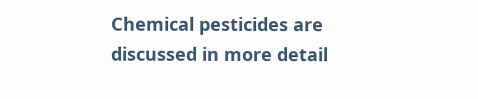Chemical pesticides are discussed in more detail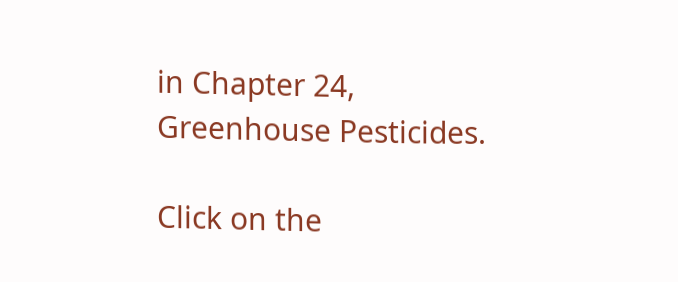in Chapter 24, Greenhouse Pesticides.

Click on the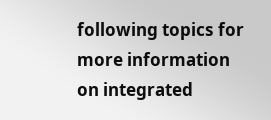following topics for more information on integrated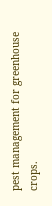pest management for greenhouse crops.